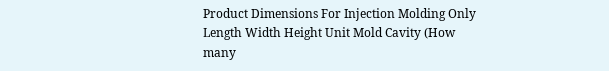Product Dimensions For Injection Molding Only
Length Width Height Unit Mold Cavity (How many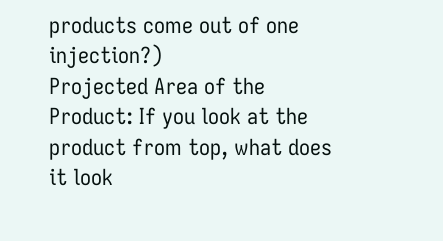products come out of one injection?)
Projected Area of the Product: If you look at the product from top, what does it look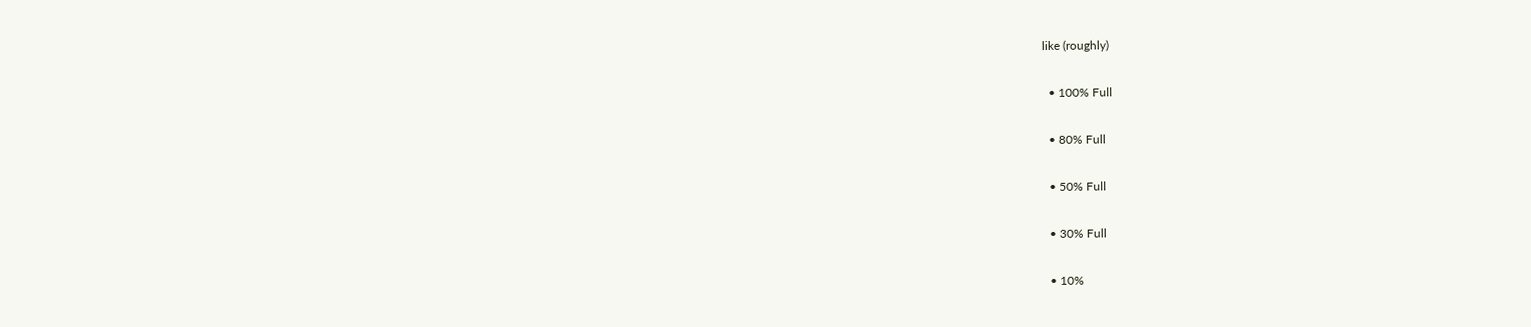like (roughly)

  • 100% Full

  • 80% Full

  • 50% Full

  • 30% Full

  • 10%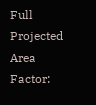Full
Projected Area Factor: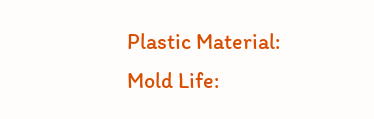Plastic Material:
Mold Life: